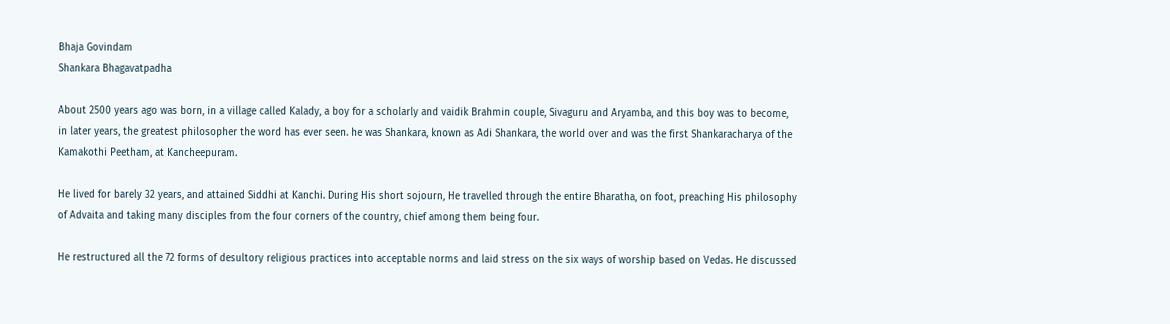Bhaja Govindam
Shankara Bhagavatpadha

About 2500 years ago was born, in a village called Kalady, a boy for a scholarly and vaidik Brahmin couple, Sivaguru and Aryamba, and this boy was to become, in later years, the greatest philosopher the word has ever seen. he was Shankara, known as Adi Shankara, the world over and was the first Shankaracharya of the Kamakothi Peetham, at Kancheepuram.

He lived for barely 32 years, and attained Siddhi at Kanchi. During His short sojourn, He travelled through the entire Bharatha, on foot, preaching His philosophy of Advaita and taking many disciples from the four corners of the country, chief among them being four.

He restructured all the 72 forms of desultory religious practices into acceptable norms and laid stress on the six ways of worship based on Vedas. He discussed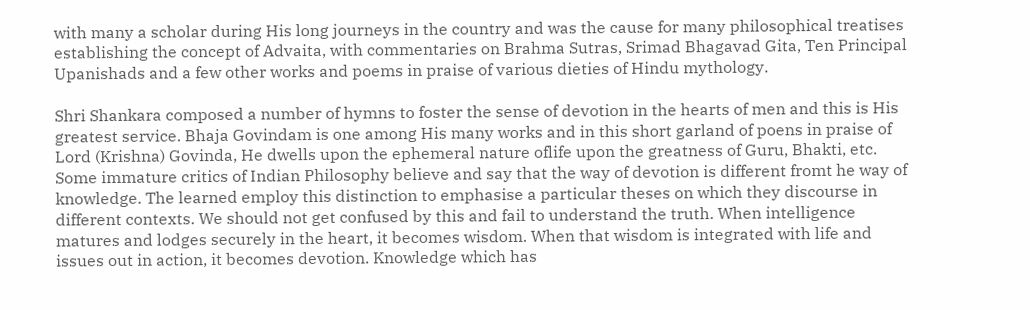with many a scholar during His long journeys in the country and was the cause for many philosophical treatises establishing the concept of Advaita, with commentaries on Brahma Sutras, Srimad Bhagavad Gita, Ten Principal Upanishads and a few other works and poems in praise of various dieties of Hindu mythology.

Shri Shankara composed a number of hymns to foster the sense of devotion in the hearts of men and this is His greatest service. Bhaja Govindam is one among His many works and in this short garland of poens in praise of Lord (Krishna) Govinda, He dwells upon the ephemeral nature oflife upon the greatness of Guru, Bhakti, etc. Some immature critics of Indian Philosophy believe and say that the way of devotion is different fromt he way of knowledge. The learned employ this distinction to emphasise a particular theses on which they discourse in different contexts. We should not get confused by this and fail to understand the truth. When intelligence matures and lodges securely in the heart, it becomes wisdom. When that wisdom is integrated with life and issues out in action, it becomes devotion. Knowledge which has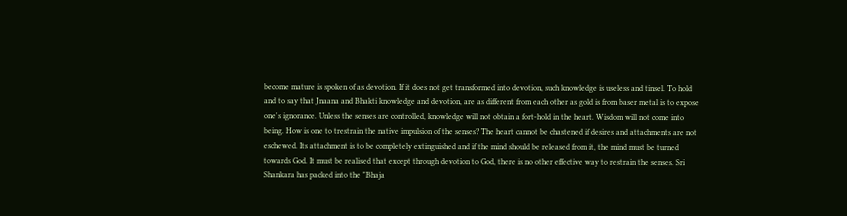become mature is spoken of as devotion. If it does not get transformed into devotion, such knowledge is useless and tinsel. To hold and to say that Jnaana and Bhakti knowledge and devotion, are as different from each other as gold is from baser metal is to expose one's ignorance. Unless the senses are controlled, knowledge will not obtain a fort-hold in the heart. Wisdom will not come into being. How is one to trestrain the native impulsion of the senses? The heart cannot be chastened if desires and attachments are not eschewed. Its attachment is to be completely extinguished and if the mind should be released from it, the mind must be turned towards God. It must be realised that except through devotion to God, there is no other effective way to restrain the senses. Sri Shankara has packed into the "Bhaja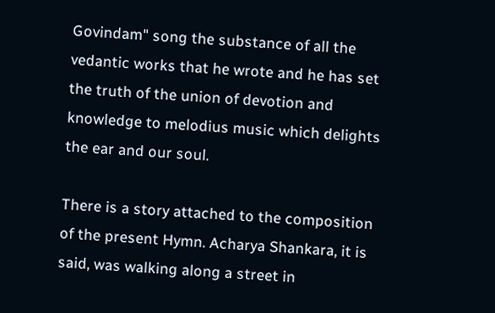Govindam" song the substance of all the vedantic works that he wrote and he has set the truth of the union of devotion and knowledge to melodius music which delights the ear and our soul.

There is a story attached to the composition of the present Hymn. Acharya Shankara, it is said, was walking along a street in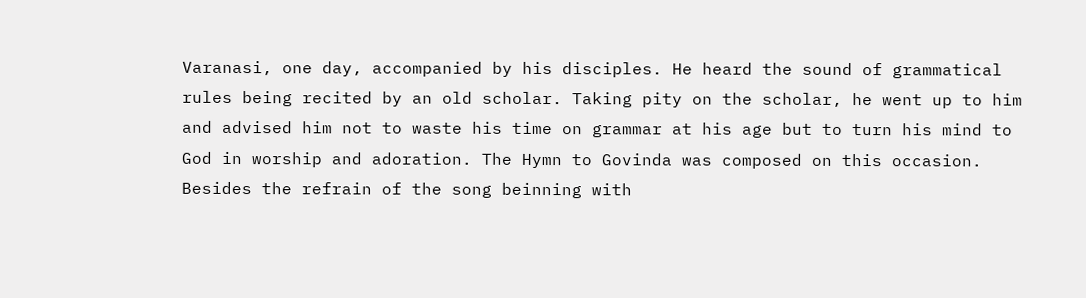Varanasi, one day, accompanied by his disciples. He heard the sound of grammatical rules being recited by an old scholar. Taking pity on the scholar, he went up to him and advised him not to waste his time on grammar at his age but to turn his mind to God in worship and adoration. The Hymn to Govinda was composed on this occasion. Besides the refrain of the song beinning with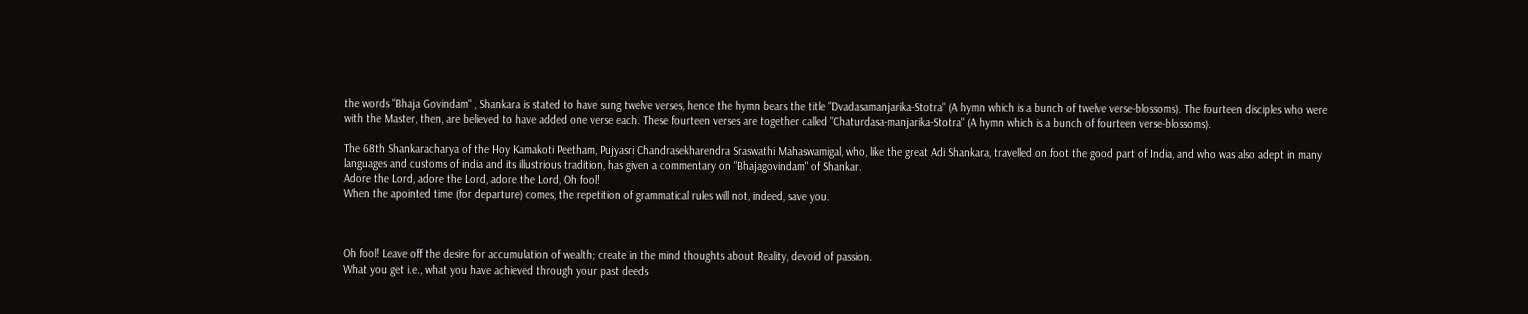the words "Bhaja Govindam" , Shankara is stated to have sung twelve verses, hence the hymn bears the title "Dvadasamanjarika-Stotra" (A hymn which is a bunch of twelve verse-blossoms). The fourteen disciples who were with the Master, then, are believed to have added one verse each. These fourteen verses are together called "Chaturdasa-manjarika-Stotra" (A hymn which is a bunch of fourteen verse-blossoms).

The 68th Shankaracharya of the Hoy Kamakoti Peetham, Pujyasri Chandrasekharendra Sraswathi Mahaswamigal, who, like the great Adi Shankara, travelled on foot the good part of India, and who was also adept in many languages and customs of india and its illustrious tradition, has given a commentary on "Bhajagovindam" of Shankar.
Adore the Lord, adore the Lord, adore the Lord, Oh fool!
When the apointed time (for departure) comes, the repetition of grammatical rules will not, indeed, save you.



Oh fool! Leave off the desire for accumulation of wealth; create in the mind thoughts about Reality, devoid of passion.
What you get i.e., what you have achieved through your past deeds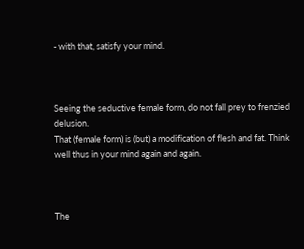- with that, satisfy your mind.



Seeing the seductive female form, do not fall prey to frenzied delusion.
That (female form) is (but) a modification of flesh and fat. Think well thus in your mind again and again.



The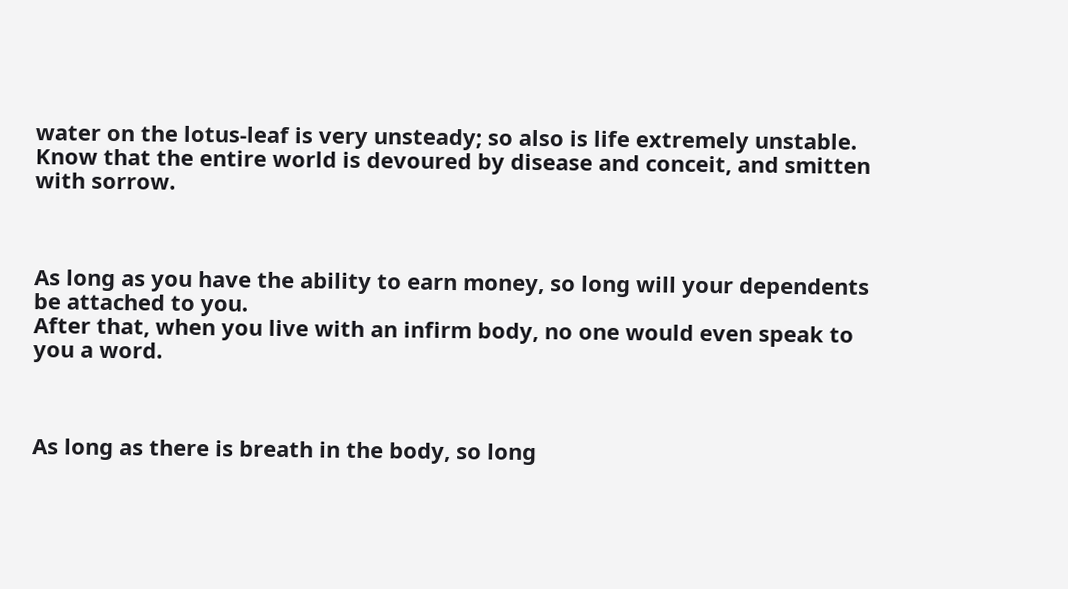water on the lotus-leaf is very unsteady; so also is life extremely unstable.
Know that the entire world is devoured by disease and conceit, and smitten with sorrow.



As long as you have the ability to earn money, so long will your dependents be attached to you.
After that, when you live with an infirm body, no one would even speak to you a word.



As long as there is breath in the body, so long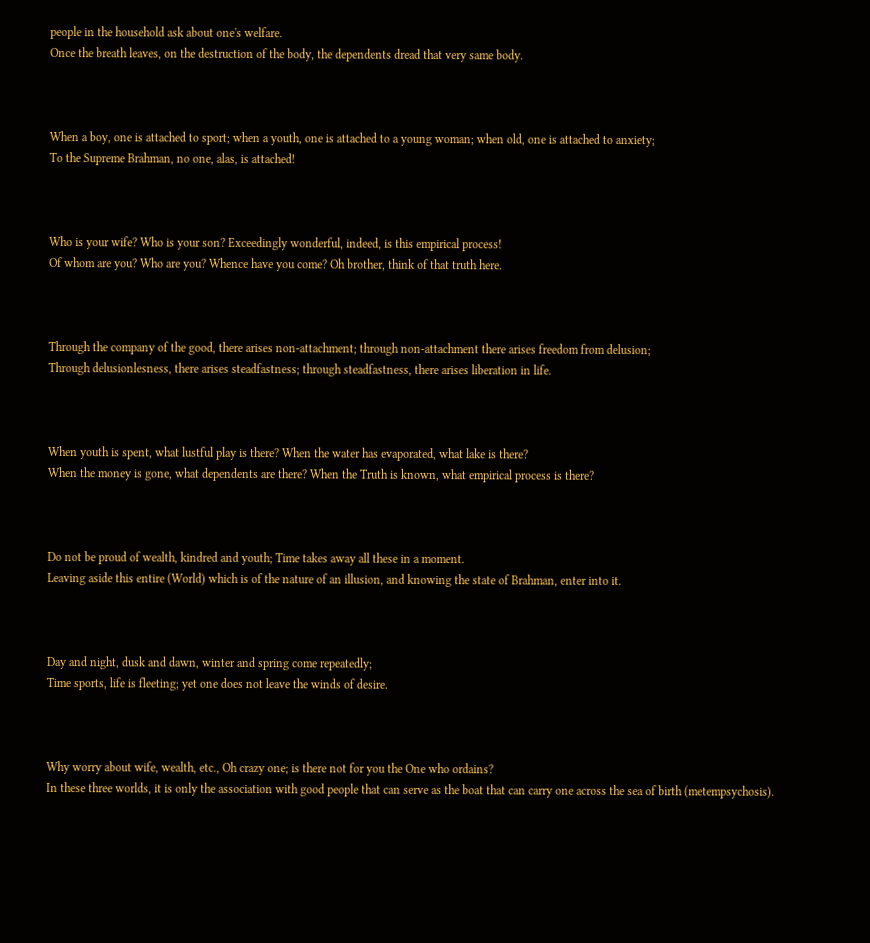people in the household ask about one's welfare.
Once the breath leaves, on the destruction of the body, the dependents dread that very same body.



When a boy, one is attached to sport; when a youth, one is attached to a young woman; when old, one is attached to anxiety;
To the Supreme Brahman, no one, alas, is attached!



Who is your wife? Who is your son? Exceedingly wonderful, indeed, is this empirical process!
Of whom are you? Who are you? Whence have you come? Oh brother, think of that truth here.



Through the company of the good, there arises non-attachment; through non-attachment there arises freedom from delusion;
Through delusionlesness, there arises steadfastness; through steadfastness, there arises liberation in life.



When youth is spent, what lustful play is there? When the water has evaporated, what lake is there?
When the money is gone, what dependents are there? When the Truth is known, what empirical process is there?



Do not be proud of wealth, kindred and youth; Time takes away all these in a moment.
Leaving aside this entire (World) which is of the nature of an illusion, and knowing the state of Brahman, enter into it.



Day and night, dusk and dawn, winter and spring come repeatedly;
Time sports, life is fleeting; yet one does not leave the winds of desire.



Why worry about wife, wealth, etc., Oh crazy one; is there not for you the One who ordains?
In these three worlds, it is only the association with good people that can serve as the boat that can carry one across the sea of birth (metempsychosis).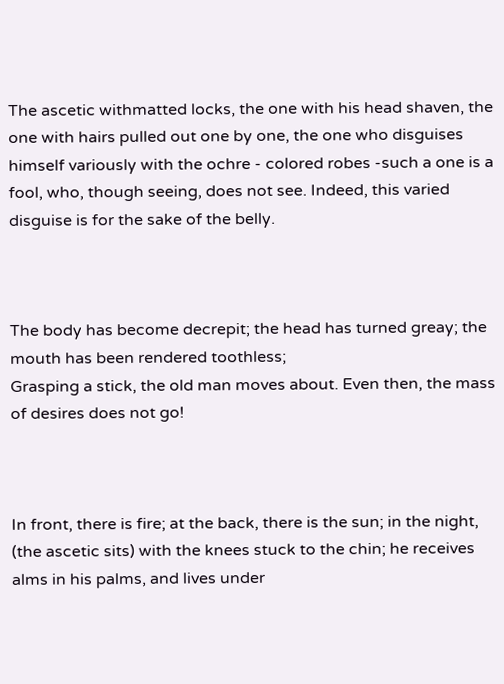The ascetic withmatted locks, the one with his head shaven, the one with hairs pulled out one by one, the one who disguises himself variously with the ochre - colored robes -such a one is a fool, who, though seeing, does not see. Indeed, this varied disguise is for the sake of the belly.



The body has become decrepit; the head has turned greay; the mouth has been rendered toothless;
Grasping a stick, the old man moves about. Even then, the mass of desires does not go!



In front, there is fire; at the back, there is the sun; in the night, (the ascetic sits) with the knees stuck to the chin; he receives alms in his palms, and lives under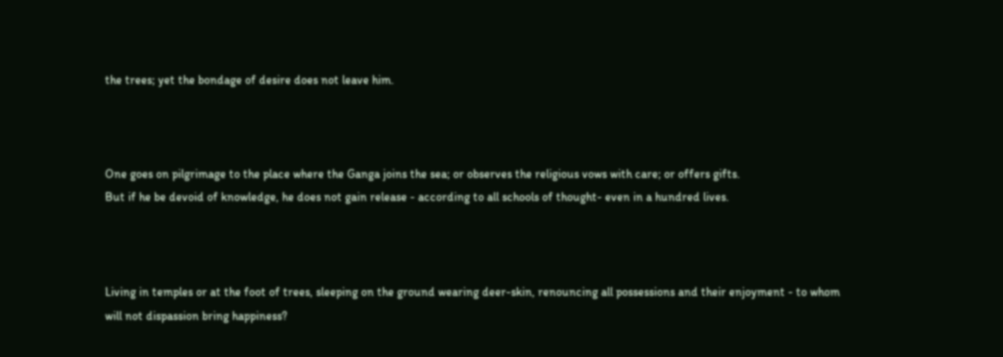the trees; yet the bondage of desire does not leave him.



One goes on pilgrimage to the place where the Ganga joins the sea; or observes the religious vows with care; or offers gifts.
But if he be devoid of knowledge, he does not gain release - according to all schools of thought- even in a hundred lives.



Living in temples or at the foot of trees, sleeping on the ground wearing deer-skin, renouncing all possessions and their enjoyment - to whom will not dispassion bring happiness?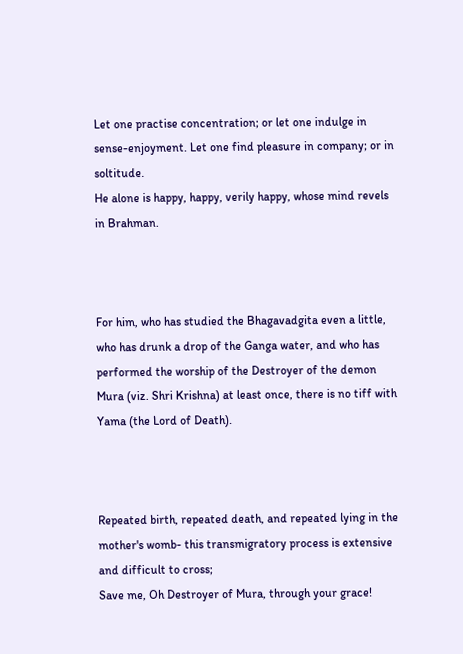Let one practise concentration; or let one indulge in sense-enjoyment. Let one find pleasure in company; or in soltitude.
He alone is happy, happy, verily happy, whose mind revels in Brahman.



For him, who has studied the Bhagavadgita even a little, who has drunk a drop of the Ganga water, and who has performed the worship of the Destroyer of the demon Mura (viz. Shri Krishna) at least once, there is no tiff with Yama (the Lord of Death).



Repeated birth, repeated death, and repeated lying in the mother's womb- this transmigratory process is extensive and difficult to cross;
Save me, Oh Destroyer of Mura, through your grace!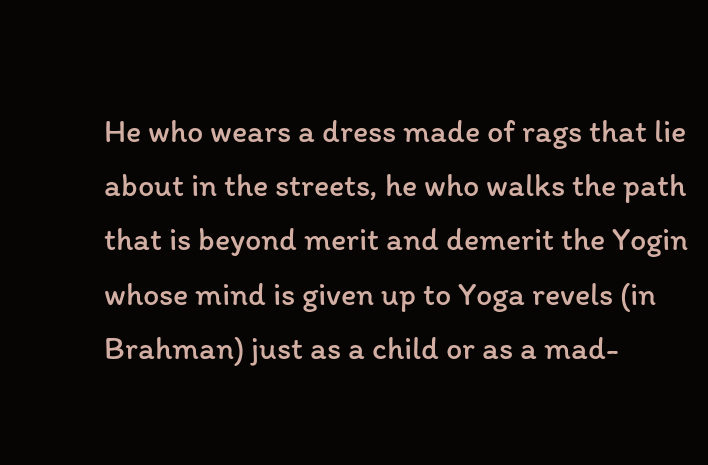He who wears a dress made of rags that lie about in the streets, he who walks the path that is beyond merit and demerit the Yogin whose mind is given up to Yoga revels (in Brahman) just as a child or as a mad-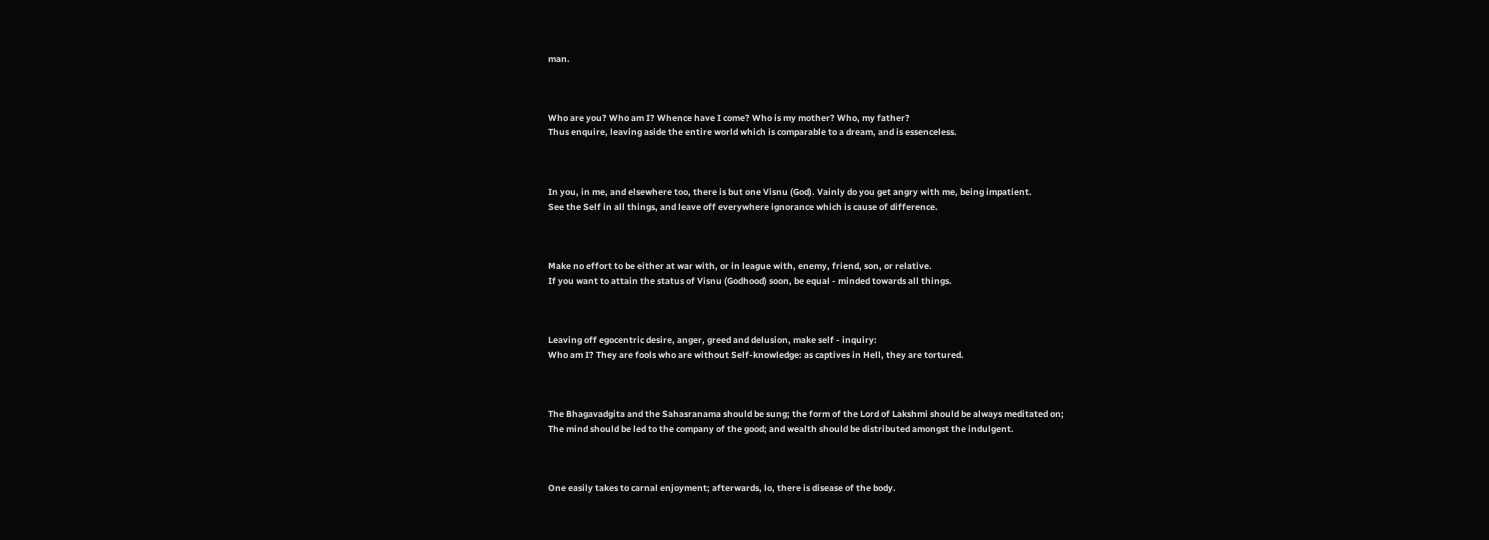man.



Who are you? Who am I? Whence have I come? Who is my mother? Who, my father?
Thus enquire, leaving aside the entire world which is comparable to a dream, and is essenceless.



In you, in me, and elsewhere too, there is but one Visnu (God). Vainly do you get angry with me, being impatient.
See the Self in all things, and leave off everywhere ignorance which is cause of difference.



Make no effort to be either at war with, or in league with, enemy, friend, son, or relative.
If you want to attain the status of Visnu (Godhood) soon, be equal - minded towards all things.



Leaving off egocentric desire, anger, greed and delusion, make self - inquiry:
Who am I? They are fools who are without Self-knowledge: as captives in Hell, they are tortured.



The Bhagavadgita and the Sahasranama should be sung; the form of the Lord of Lakshmi should be always meditated on;
The mind should be led to the company of the good; and wealth should be distributed amongst the indulgent.



One easily takes to carnal enjoyment; afterwards, lo, there is disease of the body.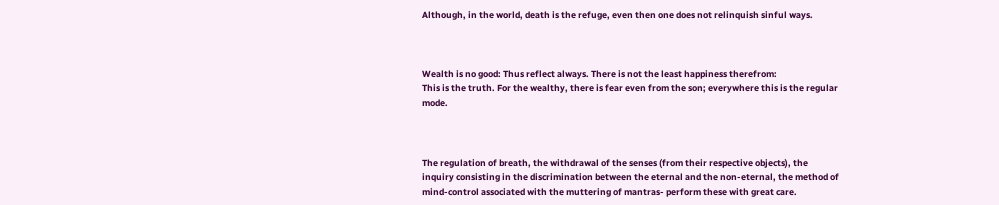Although, in the world, death is the refuge, even then one does not relinquish sinful ways.



Wealth is no good: Thus reflect always. There is not the least happiness therefrom:
This is the truth. For the wealthy, there is fear even from the son; everywhere this is the regular mode.



The regulation of breath, the withdrawal of the senses (from their respective objects), the inquiry consisting in the discrimination between the eternal and the non-eternal, the method of mind-control associated with the muttering of mantras- perform these with great care.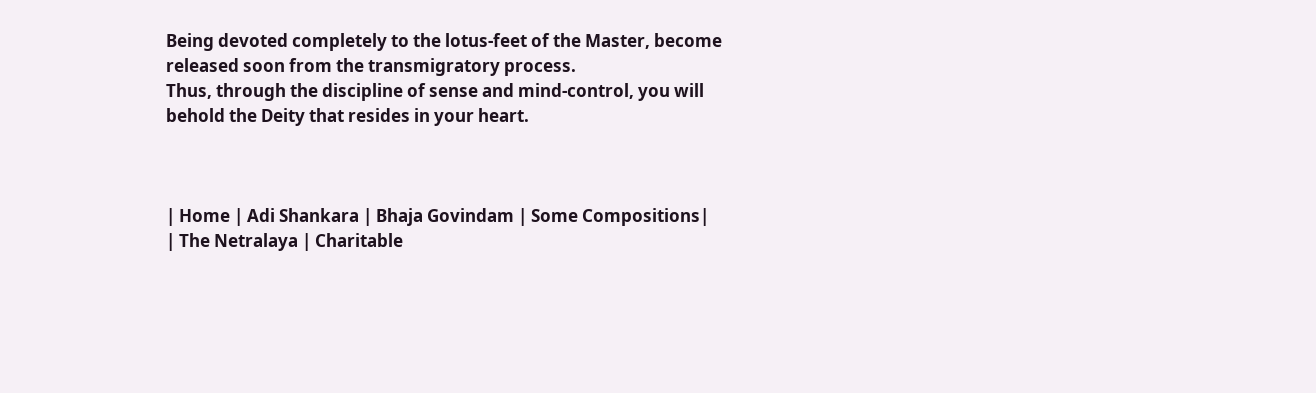Being devoted completely to the lotus-feet of the Master, become released soon from the transmigratory process.
Thus, through the discipline of sense and mind-control, you will behold the Deity that resides in your heart.



| Home | Adi Shankara | Bhaja Govindam | Some Compositions|
| The Netralaya | Charitable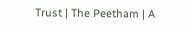Trust | The Peetham | A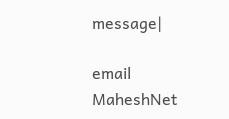message|

email MaheshNet